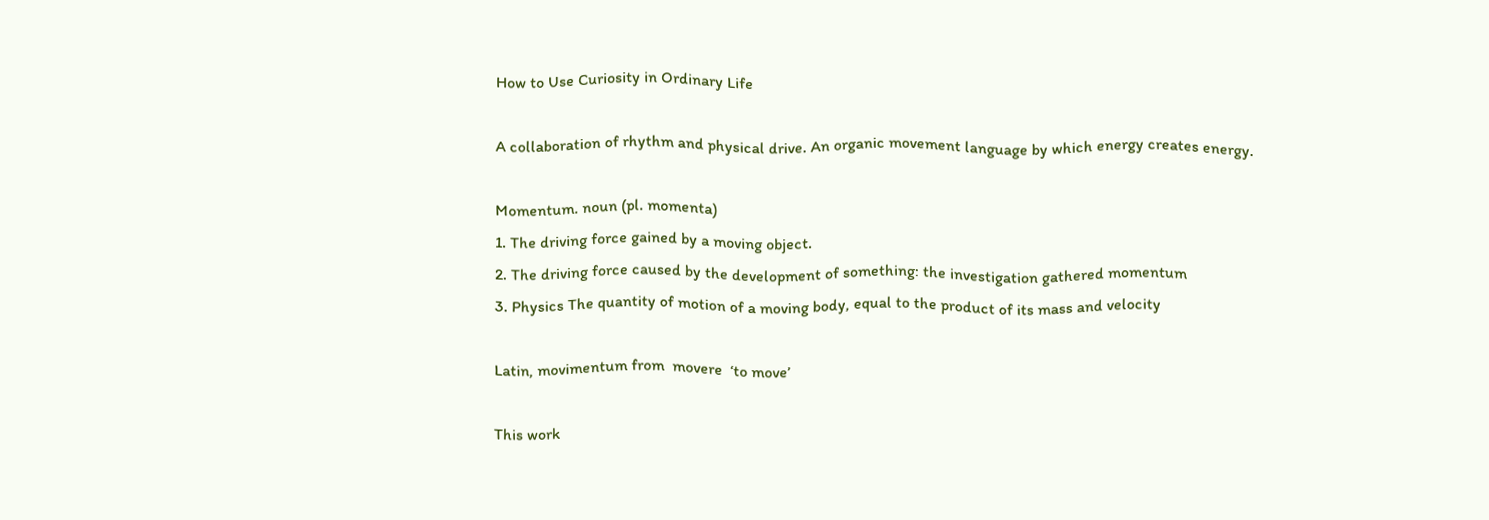How to Use Curiosity in Ordinary Life

A collaboration of rhythm and physical drive. An organic movement language by which energy creates energy.

Momentum. noun (pl. momenta)
1. The driving force gained by a moving object.
2. The driving force caused by the development of something: the investigation gathered momentum
3. Physics The quantity of motion of a moving body, equal to the product of its mass and velocity

Latin, movimentum from  movere  ‘to move’

This work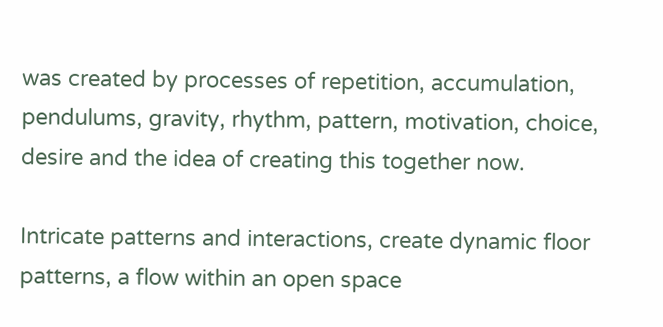was created by processes of repetition, accumulation, pendulums, gravity, rhythm, pattern, motivation, choice, desire and the idea of creating this together now.

Intricate patterns and interactions, create dynamic floor patterns, a flow within an open space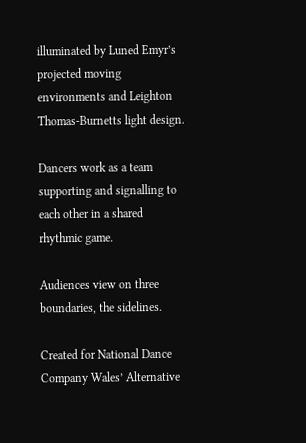illuminated by Luned Emyr’s projected moving environments and Leighton Thomas-Burnetts light design.

Dancers work as a team supporting and signalling to each other in a shared rhythmic game.

Audiences view on three boundaries, the sidelines.

Created for National Dance Company Wales’ Alternative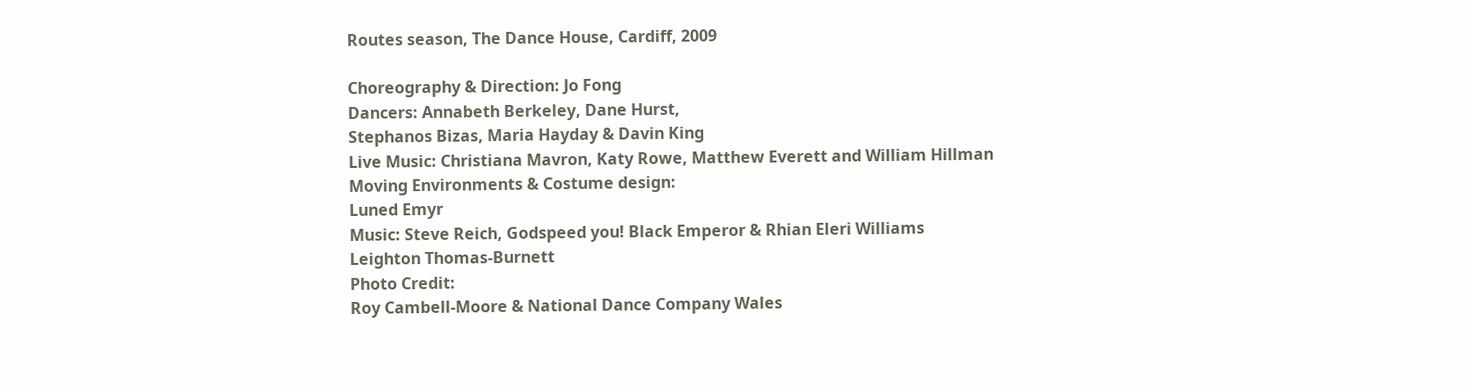Routes season, The Dance House, Cardiff, 2009

Choreography & Direction: Jo Fong
Dancers: Annabeth Berkeley, Dane Hurst,
Stephanos Bizas, Maria Hayday & Davin King
Live Music: Christiana Mavron, Katy Rowe, Matthew Everett and William Hillman
Moving Environments & Costume design:
Luned Emyr
Music: Steve Reich, Godspeed you! Black Emperor & Rhian Eleri Williams
Leighton Thomas-Burnett
Photo Credit:
Roy Cambell-Moore & National Dance Company Wales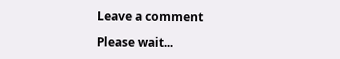Leave a comment

Please wait...